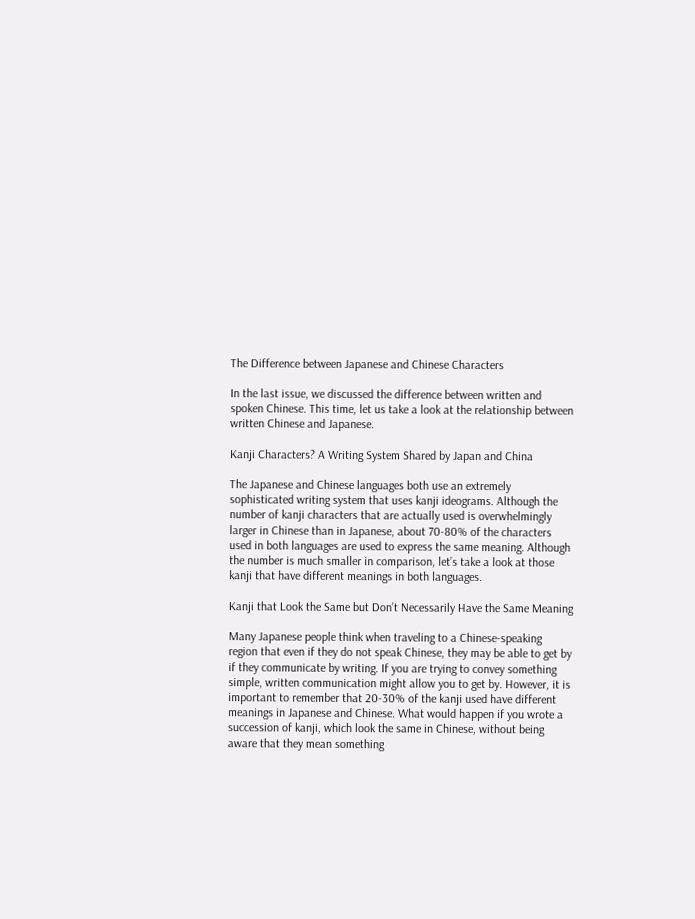The Difference between Japanese and Chinese Characters

In the last issue, we discussed the difference between written and spoken Chinese. This time, let us take a look at the relationship between written Chinese and Japanese.

Kanji Characters? A Writing System Shared by Japan and China

The Japanese and Chinese languages both use an extremely sophisticated writing system that uses kanji ideograms. Although the number of kanji characters that are actually used is overwhelmingly larger in Chinese than in Japanese, about 70-80% of the characters used in both languages are used to express the same meaning. Although the number is much smaller in comparison, let’s take a look at those kanji that have different meanings in both languages.

Kanji that Look the Same but Don’t Necessarily Have the Same Meaning

Many Japanese people think when traveling to a Chinese-speaking region that even if they do not speak Chinese, they may be able to get by if they communicate by writing. If you are trying to convey something simple, written communication might allow you to get by. However, it is important to remember that 20-30% of the kanji used have different meanings in Japanese and Chinese. What would happen if you wrote a succession of kanji, which look the same in Chinese, without being aware that they mean something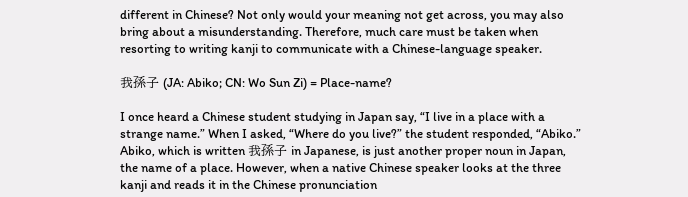different in Chinese? Not only would your meaning not get across, you may also bring about a misunderstanding. Therefore, much care must be taken when resorting to writing kanji to communicate with a Chinese-language speaker.

我孫子 (JA: Abiko; CN: Wo Sun Zi) = Place-name?

I once heard a Chinese student studying in Japan say, “I live in a place with a strange name.” When I asked, “Where do you live?” the student responded, “Abiko.” Abiko, which is written 我孫子 in Japanese, is just another proper noun in Japan, the name of a place. However, when a native Chinese speaker looks at the three kanji and reads it in the Chinese pronunciation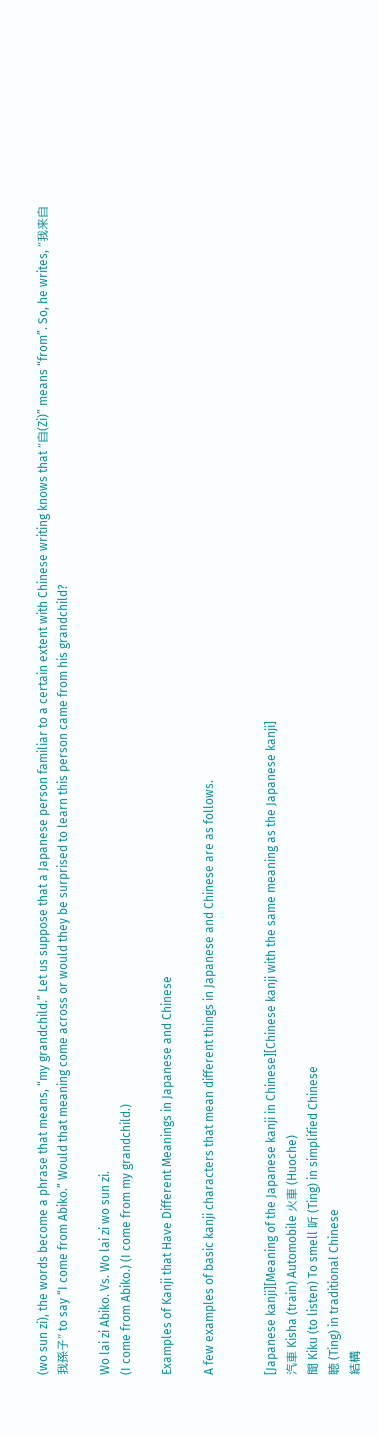(wo sun zi), the words become a phrase that means, “my grandchild.” Let us suppose that a Japanese person familiar to a certain extent with Chinese writing knows that “自(Zi)” means “from”. So, he writes, “我来自我孫子” to say “I come from Abiko.” Would that meaning come across or would they be surprised to learn this person came from his grandchild?

Wo lai zi Abiko. Vs. Wo lai zi wo sun zi.
(I come from Abiko.) (I come from my grandchild.)

Examples of Kanji that Have Different Meanings in Japanese and Chinese

A few examples of basic kanji characters that mean different things in Japanese and Chinese are as follows.


[Japanese kanji][Meaning of the Japanese kanji in Chinese][Chinese kanji with the same meaning as the Japanese kanji]
汽車 Kisha (train) Automobile 火車 (Huoche)
聞 Kiku (to listen) To smell 听 (Ting) in simplified Chinese
聴 (Ting) in traditional Chinese
結構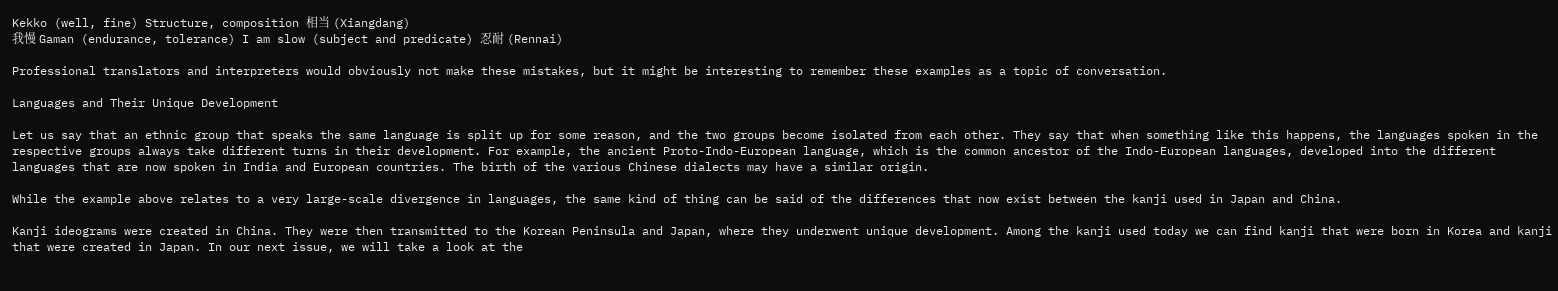Kekko (well, fine) Structure, composition 相当 (Xiangdang)
我慢 Gaman (endurance, tolerance) I am slow (subject and predicate) 忍耐 (Rennai)

Professional translators and interpreters would obviously not make these mistakes, but it might be interesting to remember these examples as a topic of conversation.

Languages and Their Unique Development

Let us say that an ethnic group that speaks the same language is split up for some reason, and the two groups become isolated from each other. They say that when something like this happens, the languages spoken in the respective groups always take different turns in their development. For example, the ancient Proto-Indo-European language, which is the common ancestor of the Indo-European languages, developed into the different languages that are now spoken in India and European countries. The birth of the various Chinese dialects may have a similar origin.

While the example above relates to a very large-scale divergence in languages, the same kind of thing can be said of the differences that now exist between the kanji used in Japan and China.

Kanji ideograms were created in China. They were then transmitted to the Korean Peninsula and Japan, where they underwent unique development. Among the kanji used today we can find kanji that were born in Korea and kanji that were created in Japan. In our next issue, we will take a look at the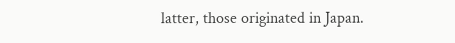latter, those originated in Japan.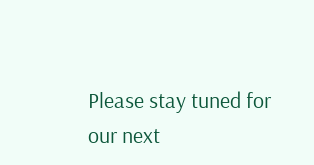Please stay tuned for our next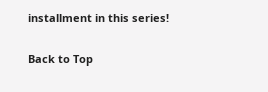installment in this series!

Back to Top